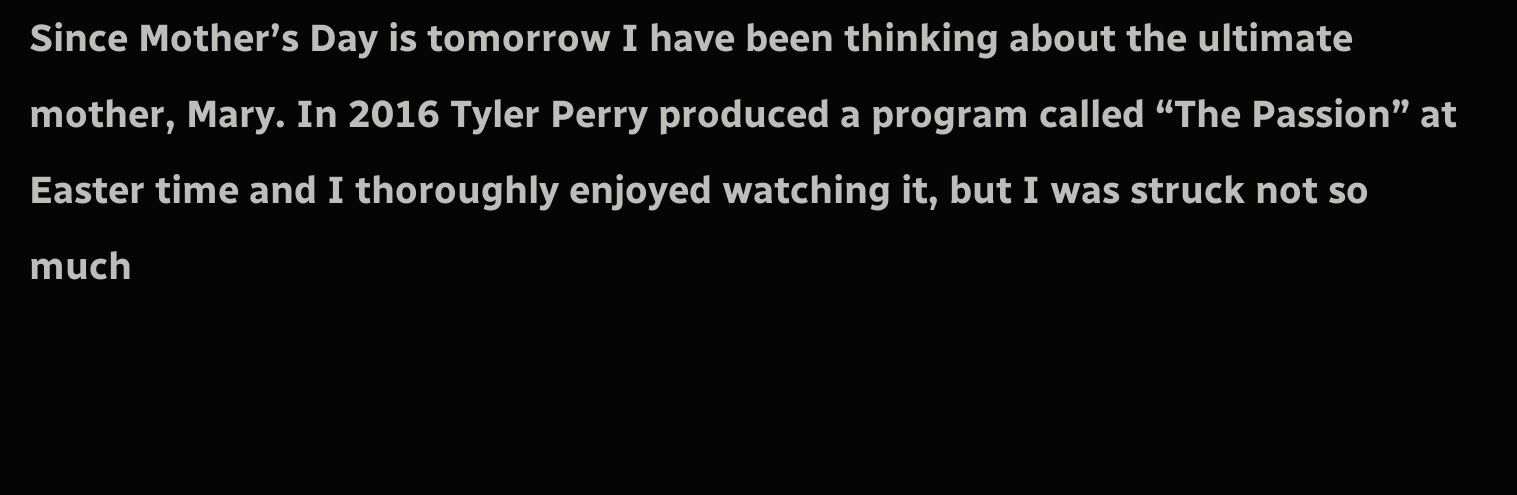Since Mother’s Day is tomorrow I have been thinking about the ultimate mother, Mary. In 2016 Tyler Perry produced a program called “The Passion” at Easter time and I thoroughly enjoyed watching it, but I was struck not so much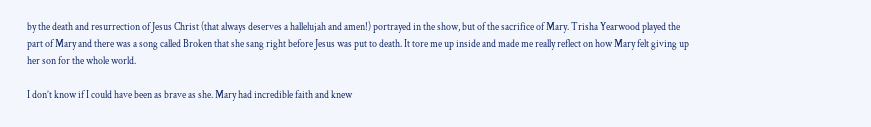by the death and resurrection of Jesus Christ (that always deserves a hallelujah and amen!) portrayed in the show, but of the sacrifice of Mary. Trisha Yearwood played the part of Mary and there was a song called Broken that she sang right before Jesus was put to death. It tore me up inside and made me really reflect on how Mary felt giving up her son for the whole world.

I don’t know if I could have been as brave as she. Mary had incredible faith and knew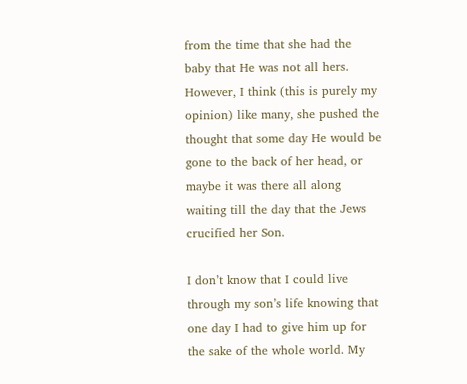from the time that she had the baby that He was not all hers. However, I think (this is purely my opinion) like many, she pushed the thought that some day He would be gone to the back of her head, or maybe it was there all along waiting till the day that the Jews crucified her Son.

I don’t know that I could live through my son’s life knowing that one day I had to give him up for the sake of the whole world. My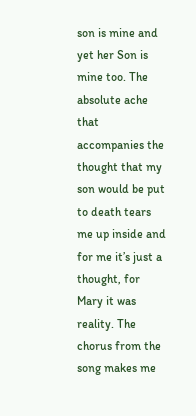son is mine and yet her Son is mine too. The absolute ache that accompanies the thought that my son would be put to death tears me up inside and for me it’s just a thought, for Mary it was reality. The chorus from the song makes me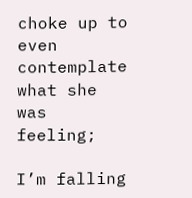choke up to even contemplate what she was feeling;

I’m falling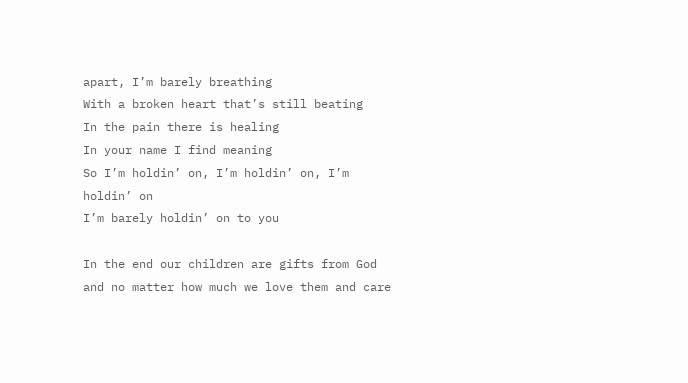apart, I’m barely breathing
With a broken heart that’s still beating
In the pain there is healing
In your name I find meaning
So I’m holdin’ on, I’m holdin’ on, I’m holdin’ on
I’m barely holdin’ on to you

In the end our children are gifts from God and no matter how much we love them and care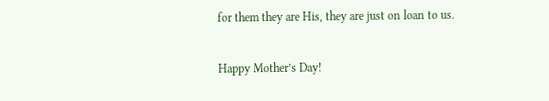for them they are His, they are just on loan to us.

Happy Mother’s Day!